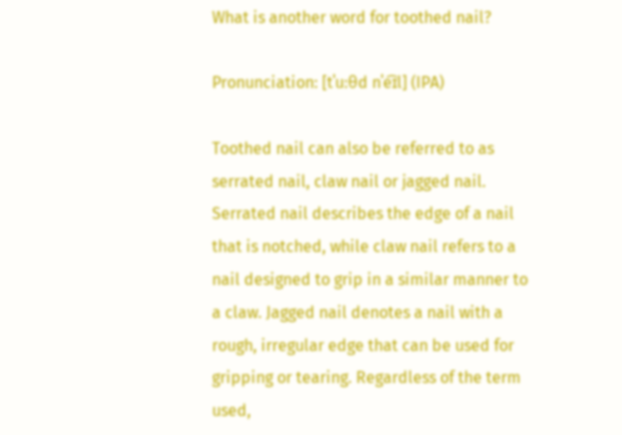What is another word for toothed nail?

Pronunciation: [tˈuːθd nˈe͡ɪl] (IPA)

Toothed nail can also be referred to as serrated nail, claw nail or jagged nail. Serrated nail describes the edge of a nail that is notched, while claw nail refers to a nail designed to grip in a similar manner to a claw. Jagged nail denotes a nail with a rough, irregular edge that can be used for gripping or tearing. Regardless of the term used,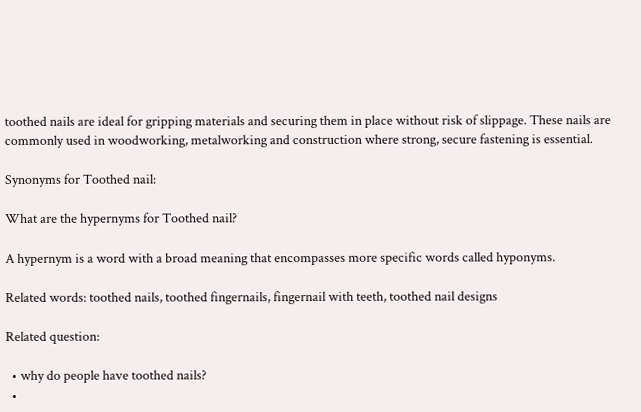toothed nails are ideal for gripping materials and securing them in place without risk of slippage. These nails are commonly used in woodworking, metalworking and construction where strong, secure fastening is essential.

Synonyms for Toothed nail:

What are the hypernyms for Toothed nail?

A hypernym is a word with a broad meaning that encompasses more specific words called hyponyms.

Related words: toothed nails, toothed fingernails, fingernail with teeth, toothed nail designs

Related question:

  • why do people have toothed nails?
  •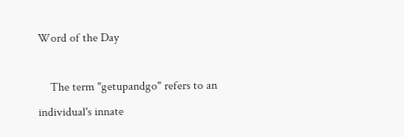Word of the Day

    The term "getupandgo" refers to an individual's innate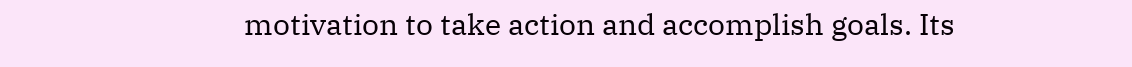motivation to take action and accomplish goals. Its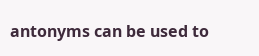antonyms can be used to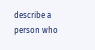describe a person who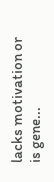lacks motivation or is gene...